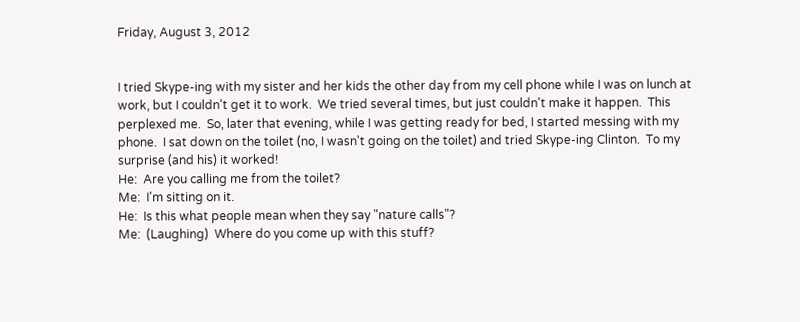Friday, August 3, 2012


I tried Skype-ing with my sister and her kids the other day from my cell phone while I was on lunch at work, but I couldn't get it to work.  We tried several times, but just couldn't make it happen.  This perplexed me.  So, later that evening, while I was getting ready for bed, I started messing with my phone.  I sat down on the toilet (no, I wasn't going on the toilet) and tried Skype-ing Clinton.  To my surprise (and his) it worked!
He:  Are you calling me from the toilet?
Me:  I'm sitting on it.
He:  Is this what people mean when they say "nature calls"?
Me:  (Laughing)  Where do you come up with this stuff?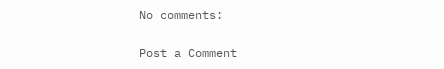No comments:

Post a Comment